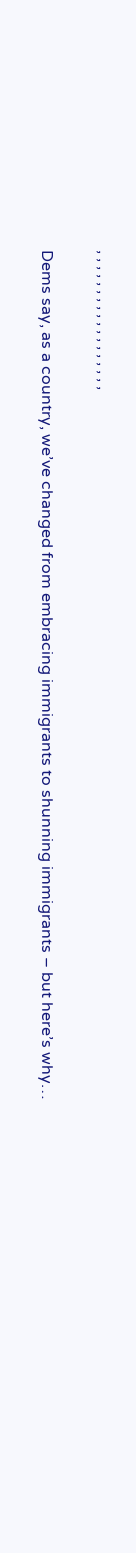, , , , , , , , , , , , , , , , , ,

Dems say, as a country, we’ve changed from embracing immigrants to shunning immigrants – but here’s why…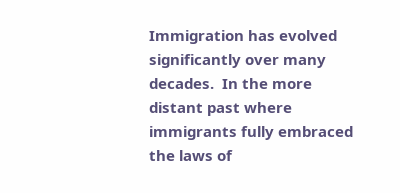Immigration has evolved significantly over many decades.  In the more distant past where immigrants fully embraced the laws of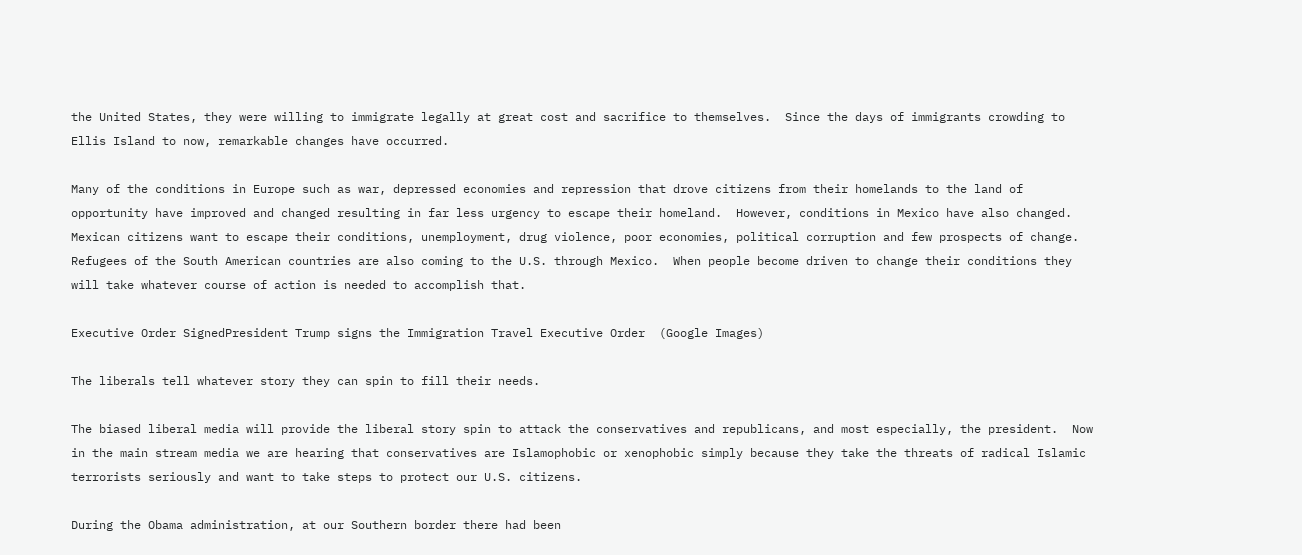the United States, they were willing to immigrate legally at great cost and sacrifice to themselves.  Since the days of immigrants crowding to Ellis Island to now, remarkable changes have occurred.

Many of the conditions in Europe such as war, depressed economies and repression that drove citizens from their homelands to the land of opportunity have improved and changed resulting in far less urgency to escape their homeland.  However, conditions in Mexico have also changed.  Mexican citizens want to escape their conditions, unemployment, drug violence, poor economies, political corruption and few prospects of change.  Refugees of the South American countries are also coming to the U.S. through Mexico.  When people become driven to change their conditions they will take whatever course of action is needed to accomplish that.

Executive Order SignedPresident Trump signs the Immigration Travel Executive Order  (Google Images)

The liberals tell whatever story they can spin to fill their needs.

The biased liberal media will provide the liberal story spin to attack the conservatives and republicans, and most especially, the president.  Now in the main stream media we are hearing that conservatives are Islamophobic or xenophobic simply because they take the threats of radical Islamic terrorists seriously and want to take steps to protect our U.S. citizens.

During the Obama administration, at our Southern border there had been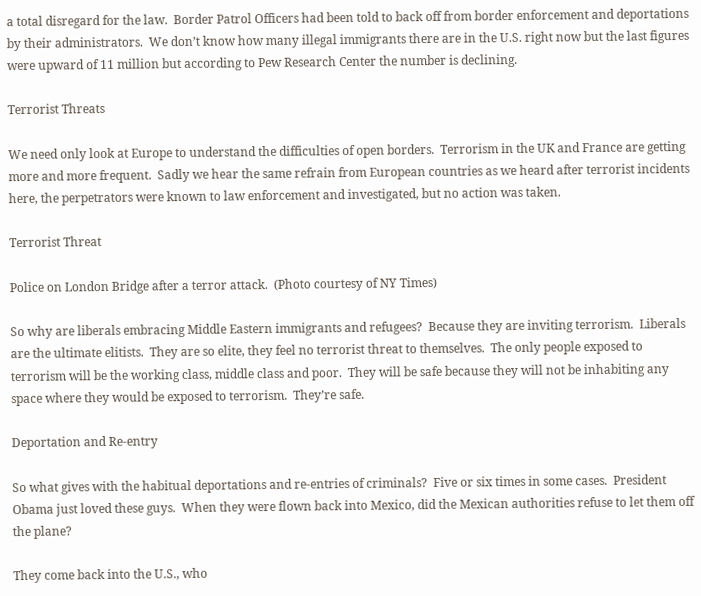a total disregard for the law.  Border Patrol Officers had been told to back off from border enforcement and deportations by their administrators.  We don’t know how many illegal immigrants there are in the U.S. right now but the last figures were upward of 11 million but according to Pew Research Center the number is declining.

Terrorist Threats

We need only look at Europe to understand the difficulties of open borders.  Terrorism in the UK and France are getting more and more frequent.  Sadly we hear the same refrain from European countries as we heard after terrorist incidents here, the perpetrators were known to law enforcement and investigated, but no action was taken.

Terrorist Threat

Police on London Bridge after a terror attack.  (Photo courtesy of NY Times)

So why are liberals embracing Middle Eastern immigrants and refugees?  Because they are inviting terrorism.  Liberals are the ultimate elitists.  They are so elite, they feel no terrorist threat to themselves.  The only people exposed to terrorism will be the working class, middle class and poor.  They will be safe because they will not be inhabiting any space where they would be exposed to terrorism.  They’re safe.

Deportation and Re-entry

So what gives with the habitual deportations and re-entries of criminals?  Five or six times in some cases.  President Obama just loved these guys.  When they were flown back into Mexico, did the Mexican authorities refuse to let them off the plane?

They come back into the U.S., who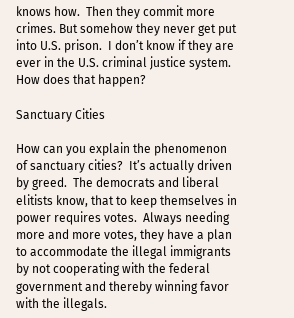knows how.  Then they commit more crimes. But somehow they never get put into U.S. prison.  I don’t know if they are ever in the U.S. criminal justice system.  How does that happen?

Sanctuary Cities

How can you explain the phenomenon of sanctuary cities?  It’s actually driven by greed.  The democrats and liberal elitists know, that to keep themselves in power requires votes.  Always needing more and more votes, they have a plan to accommodate the illegal immigrants by not cooperating with the federal government and thereby winning favor with the illegals.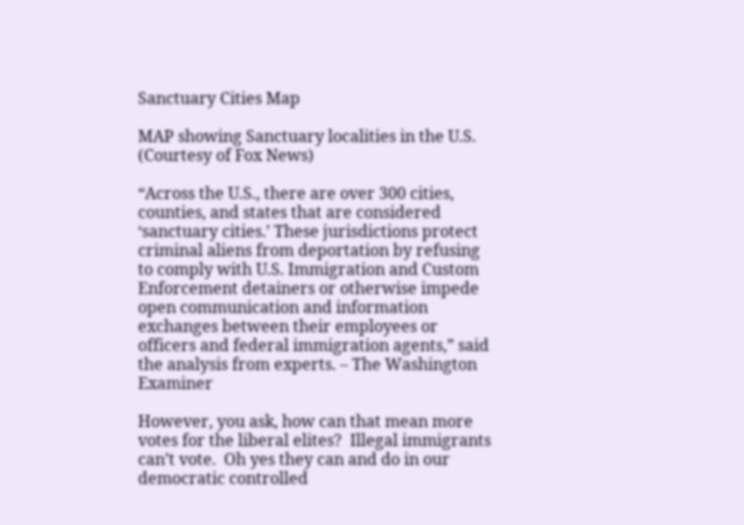Sanctuary Cities Map

MAP showing Sanctuary localities in the U.S.  (Courtesy of Fox News)

“Across the U.S., there are over 300 cities, counties, and states that are considered ‘sanctuary cities.’ These jurisdictions protect criminal aliens from deportation by refusing to comply with U.S. Immigration and Custom Enforcement detainers or otherwise impede open communication and information exchanges between their employees or officers and federal immigration agents,” said the analysis from experts. – The Washington Examiner

However, you ask, how can that mean more votes for the liberal elites?  Illegal immigrants can’t vote.  Oh yes they can and do in our democratic controlled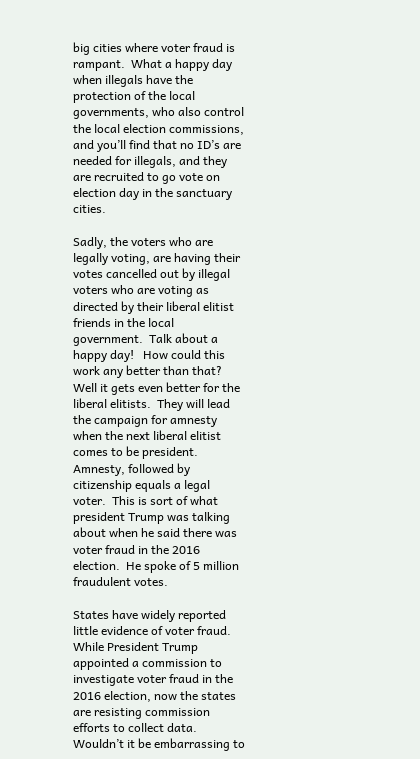big cities where voter fraud is rampant.  What a happy day when illegals have the protection of the local governments, who also control the local election commissions, and you’ll find that no ID’s are needed for illegals, and they are recruited to go vote on election day in the sanctuary cities.

Sadly, the voters who are legally voting, are having their votes cancelled out by illegal voters who are voting as directed by their liberal elitist friends in the local government.  Talk about a happy day!   How could this work any better than that?  Well it gets even better for the liberal elitists.  They will lead the campaign for amnesty when the next liberal elitist comes to be president.  Amnesty, followed by citizenship equals a legal voter.  This is sort of what president Trump was talking about when he said there was voter fraud in the 2016 election.  He spoke of 5 million fraudulent votes.

States have widely reported little evidence of voter fraud. While President Trump appointed a commission to investigate voter fraud in the 2016 election, now the states are resisting commission efforts to collect data.  Wouldn’t it be embarrassing to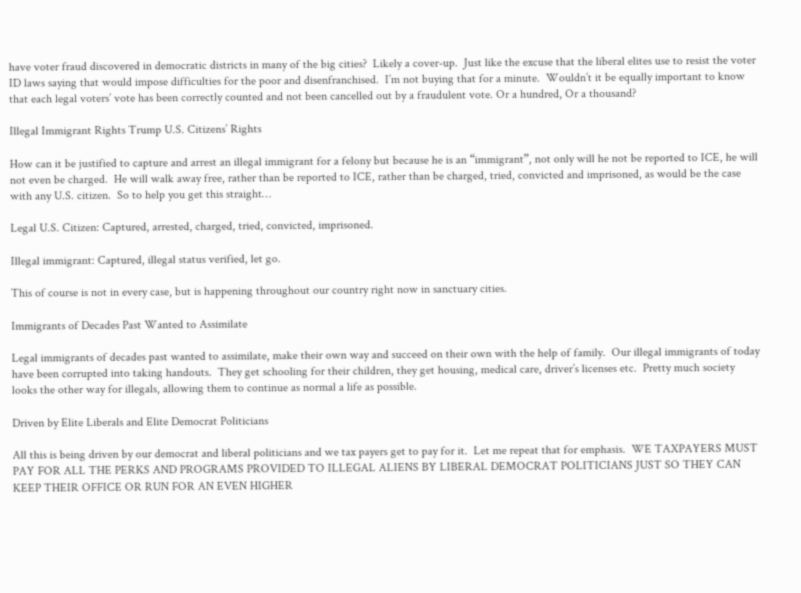have voter fraud discovered in democratic districts in many of the big cities?  Likely a cover-up.  Just like the excuse that the liberal elites use to resist the voter ID laws saying that would impose difficulties for the poor and disenfranchised.  I’m not buying that for a minute.  Wouldn’t it be equally important to know that each legal voters’ vote has been correctly counted and not been cancelled out by a fraudulent vote. Or a hundred, Or a thousand?

Illegal Immigrant Rights Trump U.S. Citizens’ Rights

How can it be justified to capture and arrest an illegal immigrant for a felony but because he is an “immigrant”, not only will he not be reported to ICE, he will not even be charged.  He will walk away free, rather than be reported to ICE, rather than be charged, tried, convicted and imprisoned, as would be the case with any U.S. citizen.  So to help you get this straight…

Legal U.S. Citizen: Captured, arrested, charged, tried, convicted, imprisoned.

Illegal immigrant: Captured, illegal status verified, let go.

This of course is not in every case, but is happening throughout our country right now in sanctuary cities.

Immigrants of Decades Past Wanted to Assimilate

Legal immigrants of decades past wanted to assimilate, make their own way and succeed on their own with the help of family.  Our illegal immigrants of today have been corrupted into taking handouts.  They get schooling for their children, they get housing, medical care, driver’s licenses etc.  Pretty much society looks the other way for illegals, allowing them to continue as normal a life as possible.

Driven by Elite Liberals and Elite Democrat Politicians

All this is being driven by our democrat and liberal politicians and we tax payers get to pay for it.  Let me repeat that for emphasis.  WE TAXPAYERS MUST PAY FOR ALL THE PERKS AND PROGRAMS PROVIDED TO ILLEGAL ALIENS BY LIBERAL DEMOCRAT POLITICIANS JUST SO THEY CAN KEEP THEIR OFFICE OR RUN FOR AN EVEN HIGHER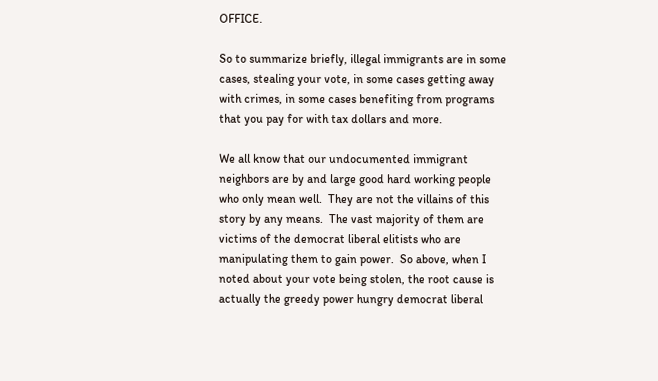OFFICE.

So to summarize briefly, illegal immigrants are in some cases, stealing your vote, in some cases getting away with crimes, in some cases benefiting from programs that you pay for with tax dollars and more.

We all know that our undocumented immigrant neighbors are by and large good hard working people who only mean well.  They are not the villains of this story by any means.  The vast majority of them are victims of the democrat liberal elitists who are manipulating them to gain power.  So above, when I noted about your vote being stolen, the root cause is actually the greedy power hungry democrat liberal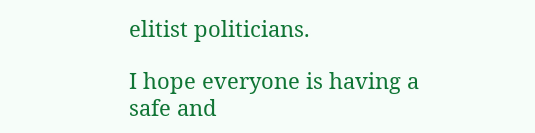elitist politicians.

I hope everyone is having a safe and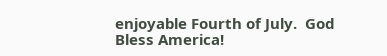enjoyable Fourth of July.  God Bless America!